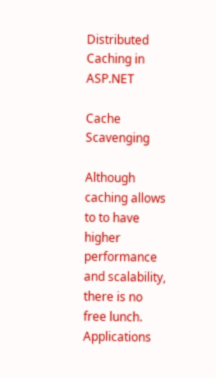Distributed Caching in ASP.NET

Cache Scavenging

Although caching allows to to have higher performance and scalability, there is no free lunch. Applications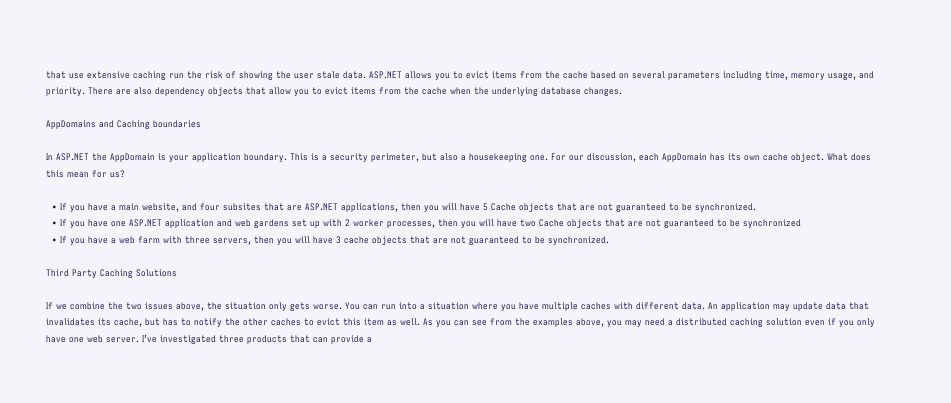that use extensive caching run the risk of showing the user stale data. ASP.NET allows you to evict items from the cache based on several parameters including time, memory usage, and priority. There are also dependency objects that allow you to evict items from the cache when the underlying database changes.

AppDomains and Caching boundaries

In ASP.NET the AppDomain is your application boundary. This is a security perimeter, but also a housekeeping one. For our discussion, each AppDomain has its own cache object. What does this mean for us?

  • If you have a main website, and four subsites that are ASP.NET applications, then you will have 5 Cache objects that are not guaranteed to be synchronized.
  • If you have one ASP.NET application and web gardens set up with 2 worker processes, then you will have two Cache objects that are not guaranteed to be synchronized
  • If you have a web farm with three servers, then you will have 3 cache objects that are not guaranteed to be synchronized.

Third Party Caching Solutions

If we combine the two issues above, the situation only gets worse. You can run into a situation where you have multiple caches with different data. An application may update data that invalidates its cache, but has to notify the other caches to evict this item as well. As you can see from the examples above, you may need a distributed caching solution even if you only have one web server. I’ve investigated three products that can provide a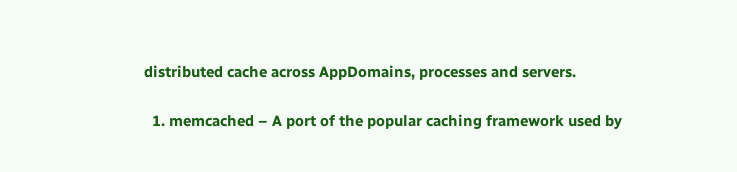distributed cache across AppDomains, processes and servers.

  1. memcached – A port of the popular caching framework used by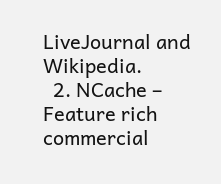LiveJournal and Wikipedia.
  2. NCache – Feature rich commercial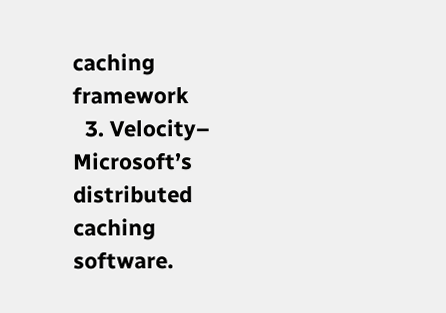caching framework
  3. Velocity– Microsoft’s distributed caching software.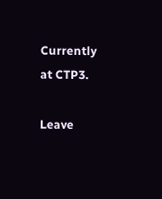Currently at CTP3.

Leave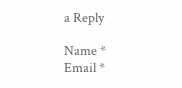a Reply

Name *
Email *